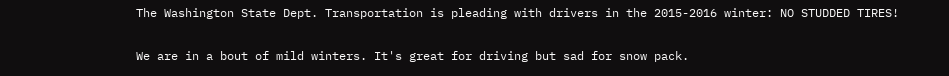The Washington State Dept. Transportation is pleading with drivers in the 2015-2016 winter: NO STUDDED TIRES!

We are in a bout of mild winters. It's great for driving but sad for snow pack.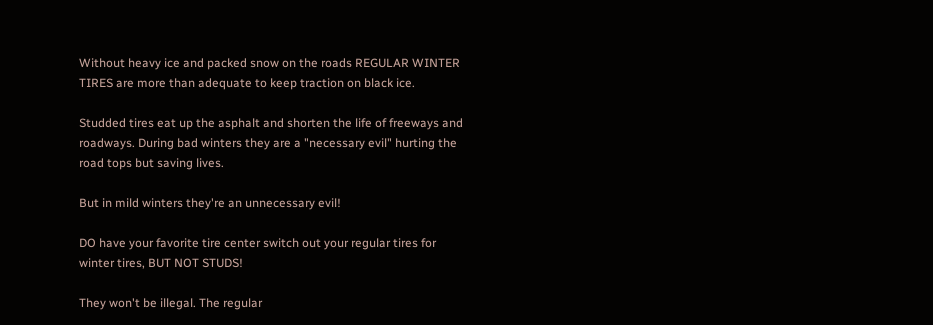Without heavy ice and packed snow on the roads REGULAR WINTER TIRES are more than adequate to keep traction on black ice.

Studded tires eat up the asphalt and shorten the life of freeways and roadways. During bad winters they are a "necessary evil" hurting the road tops but saving lives.

But in mild winters they're an unnecessary evil!

DO have your favorite tire center switch out your regular tires for winter tires, BUT NOT STUDS!

They won't be illegal. The regular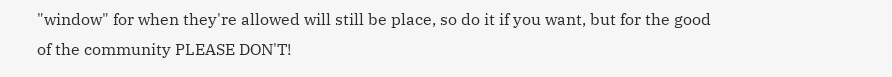"window" for when they're allowed will still be place, so do it if you want, but for the good of the community PLEASE DON'T!